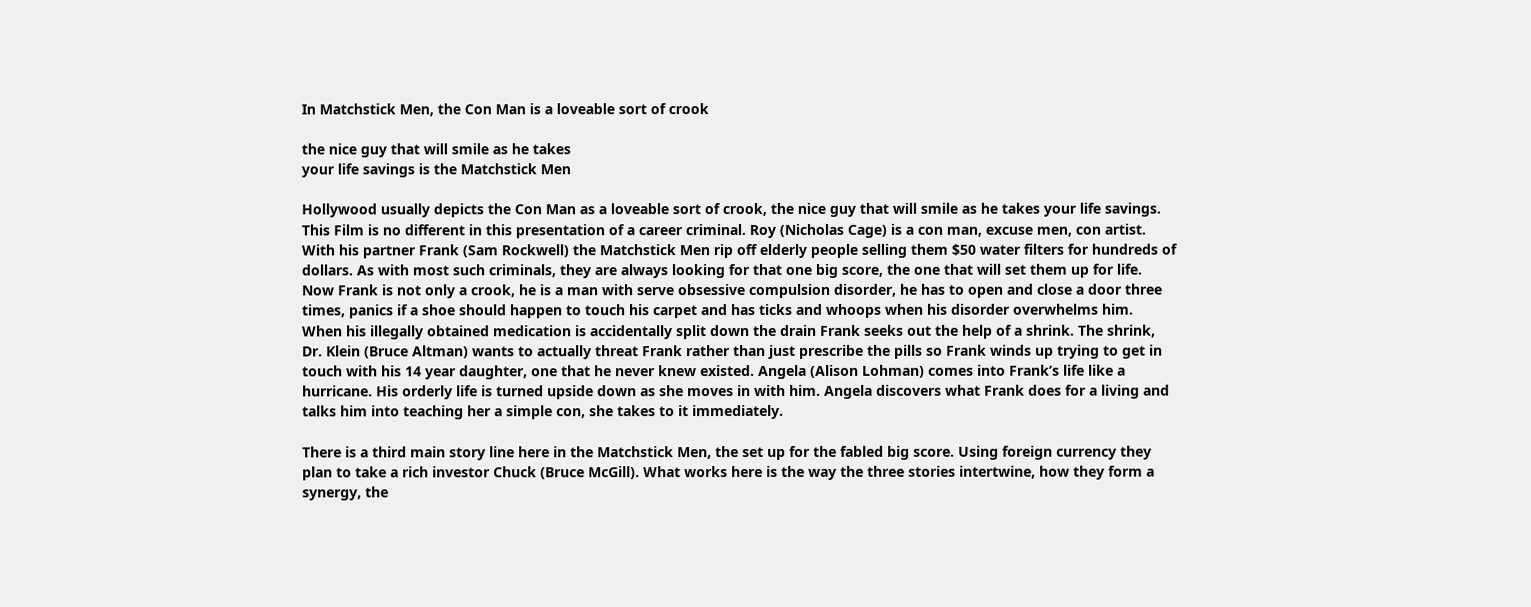In Matchstick Men, the Con Man is a loveable sort of crook

the nice guy that will smile as he takes
your life savings is the Matchstick Men

Hollywood usually depicts the Con Man as a loveable sort of crook, the nice guy that will smile as he takes your life savings. This Film is no different in this presentation of a career criminal. Roy (Nicholas Cage) is a con man, excuse men, con artist. With his partner Frank (Sam Rockwell) the Matchstick Men rip off elderly people selling them $50 water filters for hundreds of dollars. As with most such criminals, they are always looking for that one big score, the one that will set them up for life. Now Frank is not only a crook, he is a man with serve obsessive compulsion disorder, he has to open and close a door three times, panics if a shoe should happen to touch his carpet and has ticks and whoops when his disorder overwhelms him. When his illegally obtained medication is accidentally split down the drain Frank seeks out the help of a shrink. The shrink, Dr. Klein (Bruce Altman) wants to actually threat Frank rather than just prescribe the pills so Frank winds up trying to get in touch with his 14 year daughter, one that he never knew existed. Angela (Alison Lohman) comes into Frank’s life like a hurricane. His orderly life is turned upside down as she moves in with him. Angela discovers what Frank does for a living and talks him into teaching her a simple con, she takes to it immediately.

There is a third main story line here in the Matchstick Men, the set up for the fabled big score. Using foreign currency they plan to take a rich investor Chuck (Bruce McGill). What works here is the way the three stories intertwine, how they form a synergy, the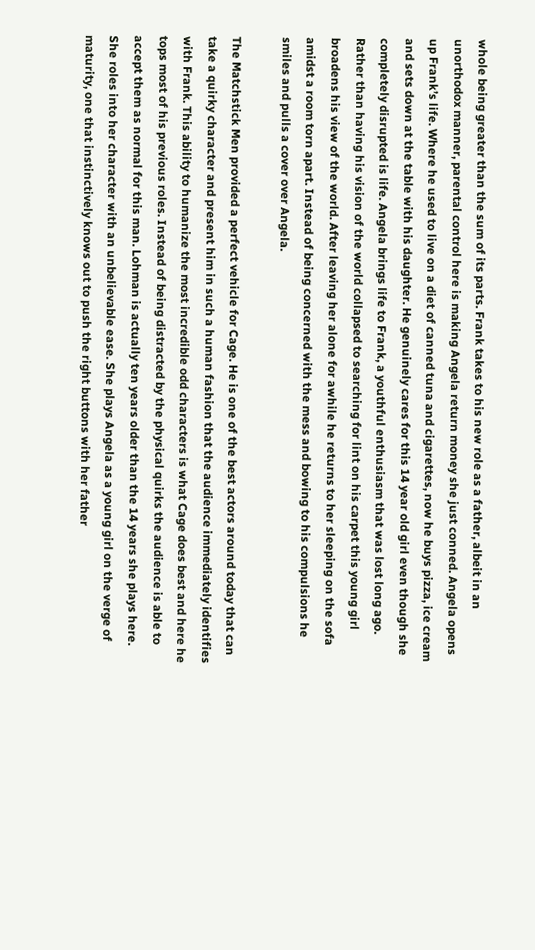whole being greater than the sum of its parts. Frank takes to his new role as a father, albeit in an unorthodox manner, parental control here is making Angela return money she just conned. Angela opens up Frank’s life. Where he used to live on a diet of canned tuna and cigarettes, now he buys pizza, ice cream and sets down at the table with his daughter. He genuinely cares for this 14 year old girl even though she completely disrupted is life. Angela brings life to Frank, a youthful enthusiasm that was lost long ago. Rather than having his vision of the world collapsed to searching for lint on his carpet this young girl broadens his view of the world. After leaving her alone for awhile he returns to her sleeping on the sofa amidst a room torn apart. Instead of being concerned with the mess and bowing to his compulsions he smiles and pulls a cover over Angela.

The Matchstick Men provided a perfect vehicle for Cage. He is one of the best actors around today that can take a quirky character and present him in such a human fashion that the audience immediately identifies with Frank. This ability to humanize the most incredible odd characters is what Cage does best and here he tops most of his previous roles. Instead of being distracted by the physical quirks the audience is able to accept them as normal for this man. Lohman is actually ten years older than the 14 years she plays here. She roles into her character with an unbelievable ease. She plays Angela as a young girl on the verge of maturity, one that instinctively knows out to push the right buttons with her father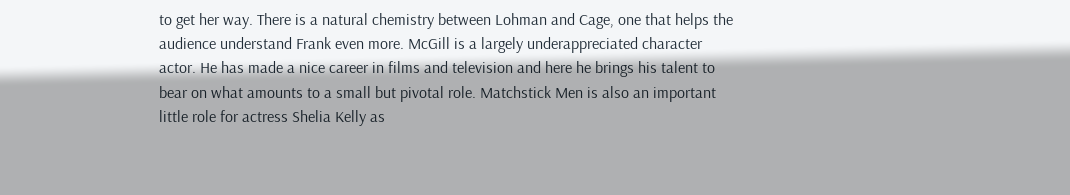to get her way. There is a natural chemistry between Lohman and Cage, one that helps the audience understand Frank even more. McGill is a largely underappreciated character actor. He has made a nice career in films and television and here he brings his talent to bear on what amounts to a small but pivotal role. Matchstick Men is also an important little role for actress Shelia Kelly as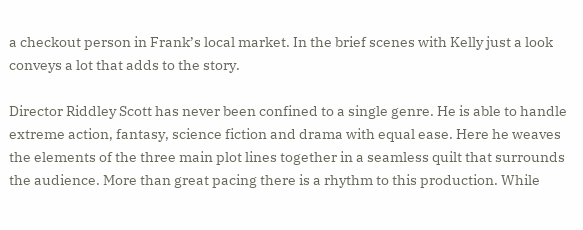a checkout person in Frank’s local market. In the brief scenes with Kelly just a look conveys a lot that adds to the story.

Director Riddley Scott has never been confined to a single genre. He is able to handle extreme action, fantasy, science fiction and drama with equal ease. Here he weaves the elements of the three main plot lines together in a seamless quilt that surrounds the audience. More than great pacing there is a rhythm to this production. While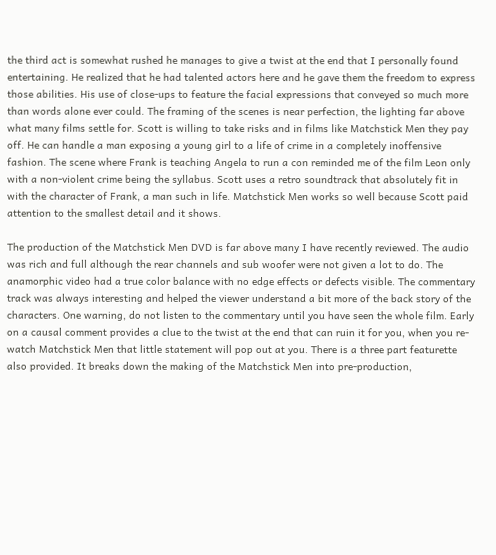the third act is somewhat rushed he manages to give a twist at the end that I personally found entertaining. He realized that he had talented actors here and he gave them the freedom to express those abilities. His use of close-ups to feature the facial expressions that conveyed so much more than words alone ever could. The framing of the scenes is near perfection, the lighting far above what many films settle for. Scott is willing to take risks and in films like Matchstick Men they pay off. He can handle a man exposing a young girl to a life of crime in a completely inoffensive fashion. The scene where Frank is teaching Angela to run a con reminded me of the film Leon only with a non-violent crime being the syllabus. Scott uses a retro soundtrack that absolutely fit in with the character of Frank, a man such in life. Matchstick Men works so well because Scott paid attention to the smallest detail and it shows.

The production of the Matchstick Men DVD is far above many I have recently reviewed. The audio was rich and full although the rear channels and sub woofer were not given a lot to do. The anamorphic video had a true color balance with no edge effects or defects visible. The commentary track was always interesting and helped the viewer understand a bit more of the back story of the characters. One warning, do not listen to the commentary until you have seen the whole film. Early on a causal comment provides a clue to the twist at the end that can ruin it for you, when you re-watch Matchstick Men that little statement will pop out at you. There is a three part featurette also provided. It breaks down the making of the Matchstick Men into pre-production,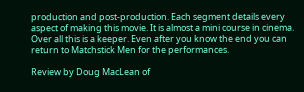production and post-production. Each segment details every aspect of making this movie. It is almost a mini course in cinema. Over all this is a keeper. Even after you know the end you can return to Matchstick Men for the performances.

Review by Doug MacLean of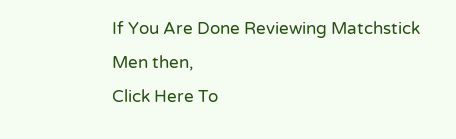If You Are Done Reviewing Matchstick Men then,
Click Here To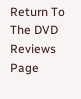Return To The DVD Reviews Page